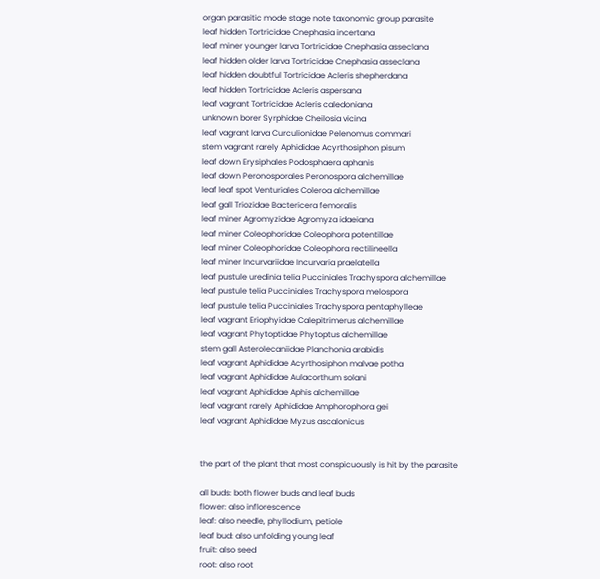organ parasitic mode stage note taxonomic group parasite
leaf hidden Tortricidae Cnephasia incertana
leaf miner younger larva Tortricidae Cnephasia asseclana
leaf hidden older larva Tortricidae Cnephasia asseclana
leaf hidden doubtful Tortricidae Acleris shepherdana
leaf hidden Tortricidae Acleris aspersana
leaf vagrant Tortricidae Acleris caledoniana
unknown borer Syrphidae Cheilosia vicina
leaf vagrant larva Curculionidae Pelenomus commari
stem vagrant rarely Aphididae Acyrthosiphon pisum
leaf down Erysiphales Podosphaera aphanis
leaf down Peronosporales Peronospora alchemillae
leaf leaf spot Venturiales Coleroa alchemillae
leaf gall Triozidae Bactericera femoralis
leaf miner Agromyzidae Agromyza idaeiana
leaf miner Coleophoridae Coleophora potentillae
leaf miner Coleophoridae Coleophora rectilineella
leaf miner Incurvariidae Incurvaria praelatella
leaf pustule uredinia telia Pucciniales Trachyspora alchemillae
leaf pustule telia Pucciniales Trachyspora melospora
leaf pustule telia Pucciniales Trachyspora pentaphylleae
leaf vagrant Eriophyidae Calepitrimerus alchemillae
leaf vagrant Phytoptidae Phytoptus alchemillae
stem gall Asterolecaniidae Planchonia arabidis
leaf vagrant Aphididae Acyrthosiphon malvae potha
leaf vagrant Aphididae Aulacorthum solani
leaf vagrant Aphididae Aphis alchemillae
leaf vagrant rarely Aphididae Amphorophora gei
leaf vagrant Aphididae Myzus ascalonicus


the part of the plant that most conspicuously is hit by the parasite

all buds: both flower buds and leaf buds
flower: also inflorescence
leaf: also needle, phyllodium, petiole
leaf bud: also unfolding young leaf
fruit: also seed
root: also root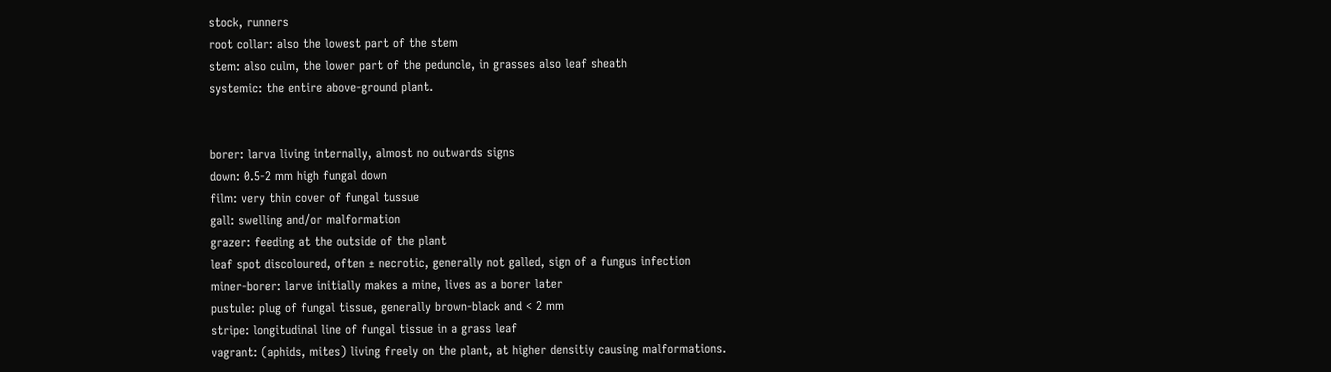stock, runners
root collar: also the lowest part of the stem
stem: also culm, the lower part of the peduncle, in grasses also leaf sheath
systemic: the entire above-ground plant.


borer: larva living internally, almost no outwards signs
down: 0.5-2 mm high fungal down
film: very thin cover of fungal tussue
gall: swelling and/or malformation
grazer: feeding at the outside of the plant
leaf spot discoloured, often ± necrotic, generally not galled, sign of a fungus infection
miner-borer: larve initially makes a mine, lives as a borer later
pustule: plug of fungal tissue, generally brown-black and < 2 mm
stripe: longitudinal line of fungal tissue in a grass leaf
vagrant: (aphids, mites) living freely on the plant, at higher densitiy causing malformations.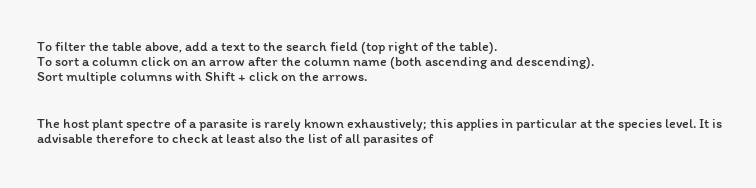To filter the table above, add a text to the search field (top right of the table).
To sort a column click on an arrow after the column name (both ascending and descending).
Sort multiple columns with Shift + click on the arrows.


The host plant spectre of a parasite is rarely known exhaustively; this applies in particular at the species level. It is advisable therefore to check at least also the list of all parasites of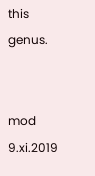this genus.


mod 9.xi.2019